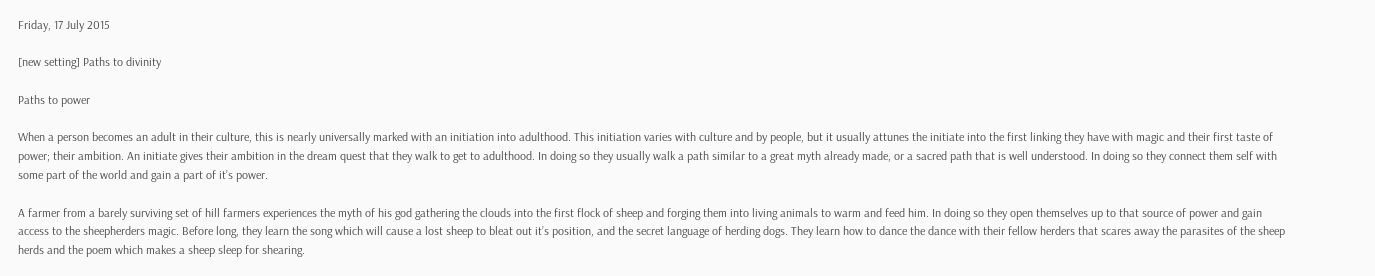Friday, 17 July 2015

[new setting] Paths to divinity

Paths to power

When a person becomes an adult in their culture, this is nearly universally marked with an initiation into adulthood. This initiation varies with culture and by people, but it usually attunes the initiate into the first linking they have with magic and their first taste of power; their ambition. An initiate gives their ambition in the dream quest that they walk to get to adulthood. In doing so they usually walk a path similar to a great myth already made, or a sacred path that is well understood. In doing so they connect them self with some part of the world and gain a part of it’s power.

A farmer from a barely surviving set of hill farmers experiences the myth of his god gathering the clouds into the first flock of sheep and forging them into living animals to warm and feed him. In doing so they open themselves up to that source of power and gain access to the sheepherders magic. Before long, they learn the song which will cause a lost sheep to bleat out it’s position, and the secret language of herding dogs. They learn how to dance the dance with their fellow herders that scares away the parasites of the sheep herds and the poem which makes a sheep sleep for shearing.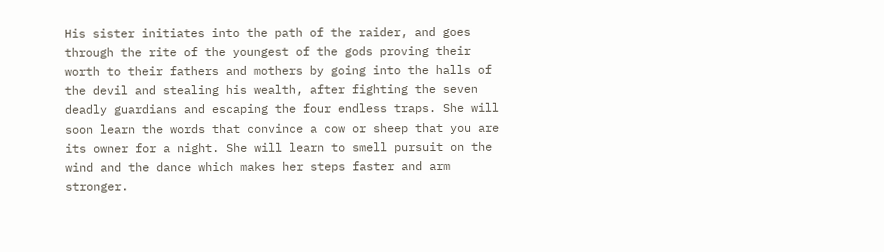His sister initiates into the path of the raider, and goes through the rite of the youngest of the gods proving their worth to their fathers and mothers by going into the halls of the devil and stealing his wealth, after fighting the seven deadly guardians and escaping the four endless traps. She will soon learn the words that convince a cow or sheep that you are its owner for a night. She will learn to smell pursuit on the wind and the dance which makes her steps faster and arm stronger.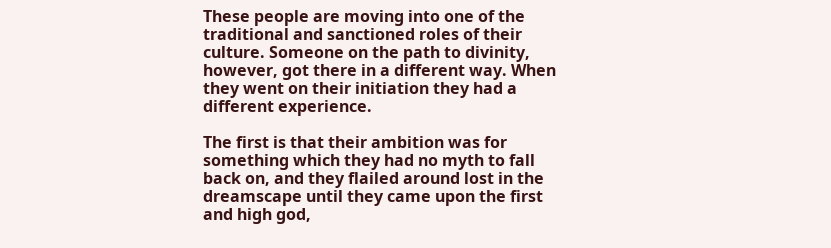These people are moving into one of the traditional and sanctioned roles of their culture. Someone on the path to divinity, however, got there in a different way. When they went on their initiation they had a different experience.

The first is that their ambition was for something which they had no myth to fall back on, and they flailed around lost in the dreamscape until they came upon the first and high god,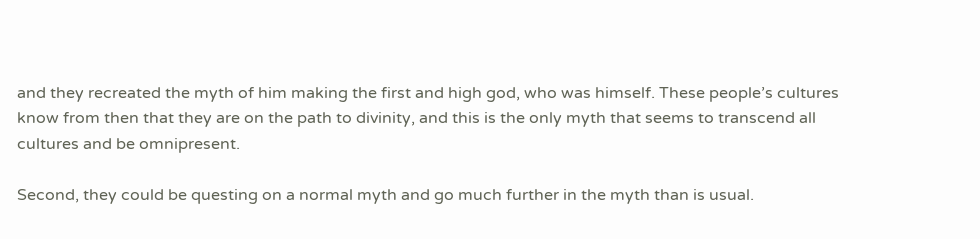and they recreated the myth of him making the first and high god, who was himself. These people’s cultures know from then that they are on the path to divinity, and this is the only myth that seems to transcend all cultures and be omnipresent.

Second, they could be questing on a normal myth and go much further in the myth than is usual.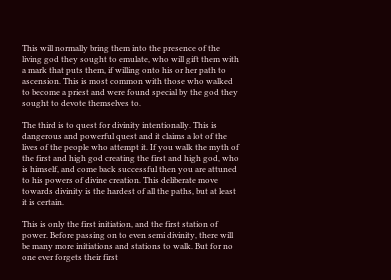This will normally bring them into the presence of the living god they sought to emulate, who will gift them with a mark that puts them, if willing onto his or her path to ascension. This is most common with those who walked to become a priest and were found special by the god they sought to devote themselves to.

The third is to quest for divinity intentionally. This is dangerous and powerful quest and it claims a lot of the lives of the people who attempt it. If you walk the myth of the first and high god creating the first and high god, who is himself, and come back successful then you are attuned to his powers of divine creation. This deliberate move towards divinity is the hardest of all the paths, but at least it is certain.

This is only the first initiation, and the first station of power. Before passing on to even semi divinity, there will be many more initiations and stations to walk. But for no one ever forgets their first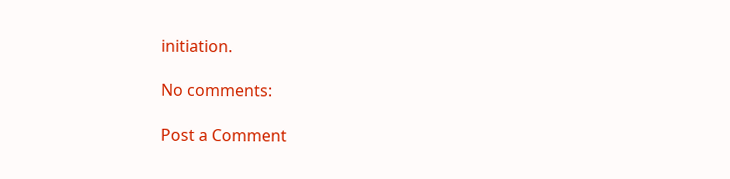initiation.

No comments:

Post a Comment